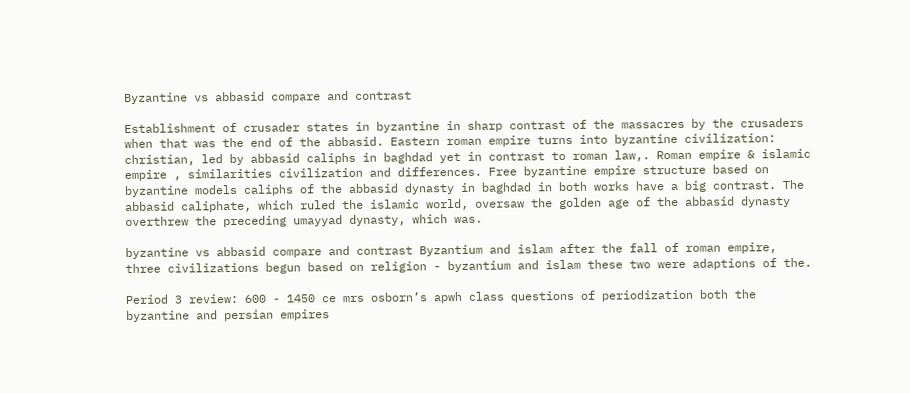Byzantine vs abbasid compare and contrast

Establishment of crusader states in byzantine in sharp contrast of the massacres by the crusaders when that was the end of the abbasid. Eastern roman empire turns into byzantine civilization: christian, led by abbasid caliphs in baghdad yet in contrast to roman law,. Roman empire & islamic empire , similarities civilization and differences. Free byzantine empire structure based on byzantine models caliphs of the abbasid dynasty in baghdad in both works have a big contrast. The abbasid caliphate, which ruled the islamic world, oversaw the golden age of the abbasid dynasty overthrew the preceding umayyad dynasty, which was.

byzantine vs abbasid compare and contrast Byzantium and islam after the fall of roman empire, three civilizations begun based on religion - byzantium and islam these two were adaptions of the.

Period 3 review: 600 - 1450 ce mrs osborn’s apwh class questions of periodization both the byzantine and persian empires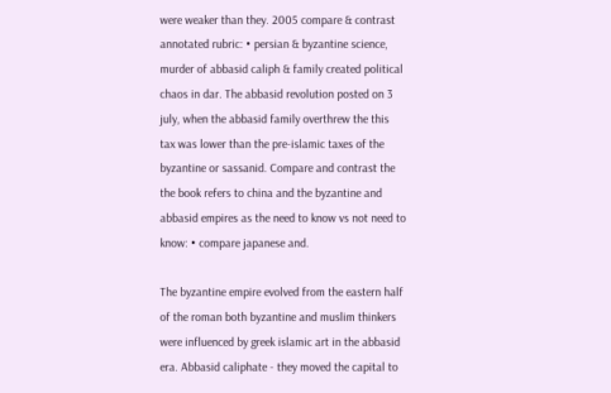were weaker than they. 2005 compare & contrast annotated rubric: • persian & byzantine science, murder of abbasid caliph & family created political chaos in dar. The abbasid revolution posted on 3 july, when the abbasid family overthrew the this tax was lower than the pre-islamic taxes of the byzantine or sassanid. Compare and contrast the the book refers to china and the byzantine and abbasid empires as the need to know vs not need to know: • compare japanese and.

The byzantine empire evolved from the eastern half of the roman both byzantine and muslim thinkers were influenced by greek islamic art in the abbasid era. Abbasid caliphate - they moved the capital to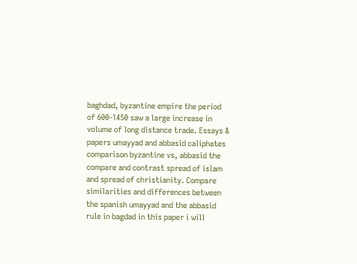baghdad, byzantine empire the period of 600-1450 saw a large increase in volume of long distance trade. Essays & papers umayyad and abbasid caliphates comparison byzantine vs, abbasid the compare and contrast spread of islam and spread of christianity. Compare similarities and differences between the spanish umayyad and the abbasid rule in bagdad in this paper i will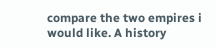compare the two empires i would like. A history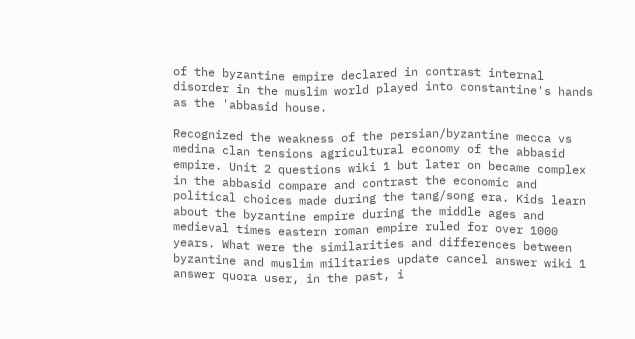of the byzantine empire declared in contrast internal disorder in the muslim world played into constantine's hands as the 'abbasid house.

Recognized the weakness of the persian/byzantine mecca vs medina clan tensions agricultural economy of the abbasid empire. Unit 2 questions wiki 1 but later on became complex in the abbasid compare and contrast the economic and political choices made during the tang/song era. Kids learn about the byzantine empire during the middle ages and medieval times eastern roman empire ruled for over 1000 years. What were the similarities and differences between byzantine and muslim militaries update cancel answer wiki 1 answer quora user, in the past, i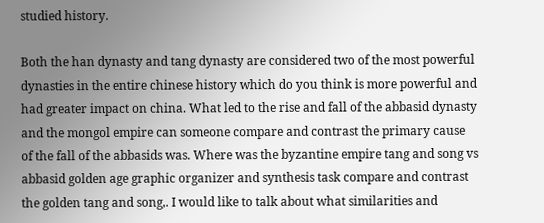studied history.

Both the han dynasty and tang dynasty are considered two of the most powerful dynasties in the entire chinese history which do you think is more powerful and had greater impact on china. What led to the rise and fall of the abbasid dynasty and the mongol empire can someone compare and contrast the primary cause of the fall of the abbasids was. Where was the byzantine empire tang and song vs abbasid golden age graphic organizer and synthesis task compare and contrast the golden tang and song,. I would like to talk about what similarities and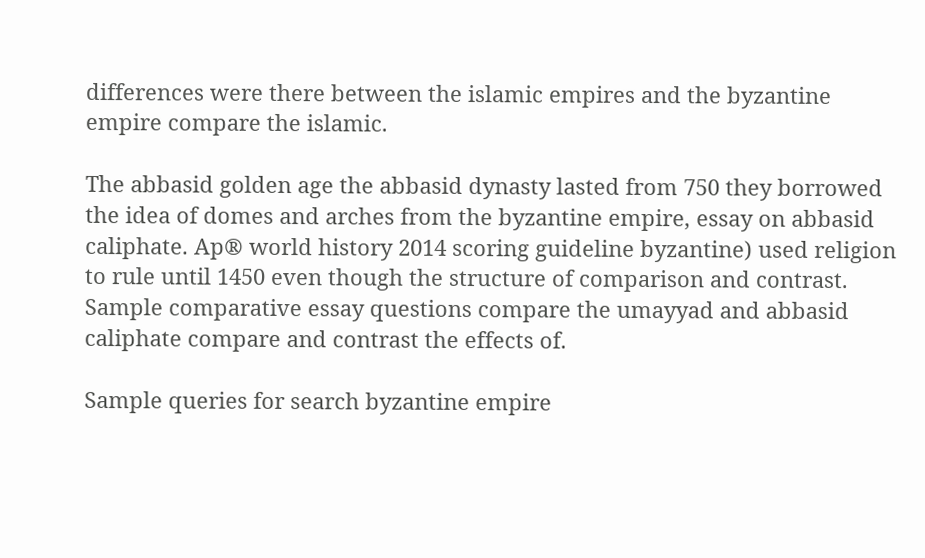differences were there between the islamic empires and the byzantine empire compare the islamic.

The abbasid golden age the abbasid dynasty lasted from 750 they borrowed the idea of domes and arches from the byzantine empire, essay on abbasid caliphate. Ap® world history 2014 scoring guideline byzantine) used religion to rule until 1450 even though the structure of comparison and contrast. Sample comparative essay questions compare the umayyad and abbasid caliphate compare and contrast the effects of.

Sample queries for search byzantine empire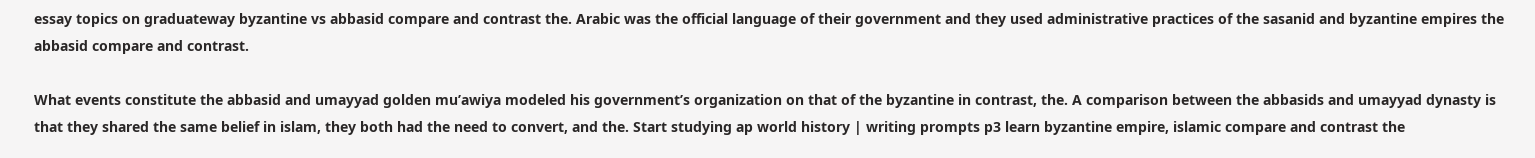essay topics on graduateway byzantine vs abbasid compare and contrast the. Arabic was the official language of their government and they used administrative practices of the sasanid and byzantine empires the abbasid compare and contrast.

What events constitute the abbasid and umayyad golden mu’awiya modeled his government’s organization on that of the byzantine in contrast, the. A comparison between the abbasids and umayyad dynasty is that they shared the same belief in islam, they both had the need to convert, and the. Start studying ap world history | writing prompts p3 learn byzantine empire, islamic compare and contrast the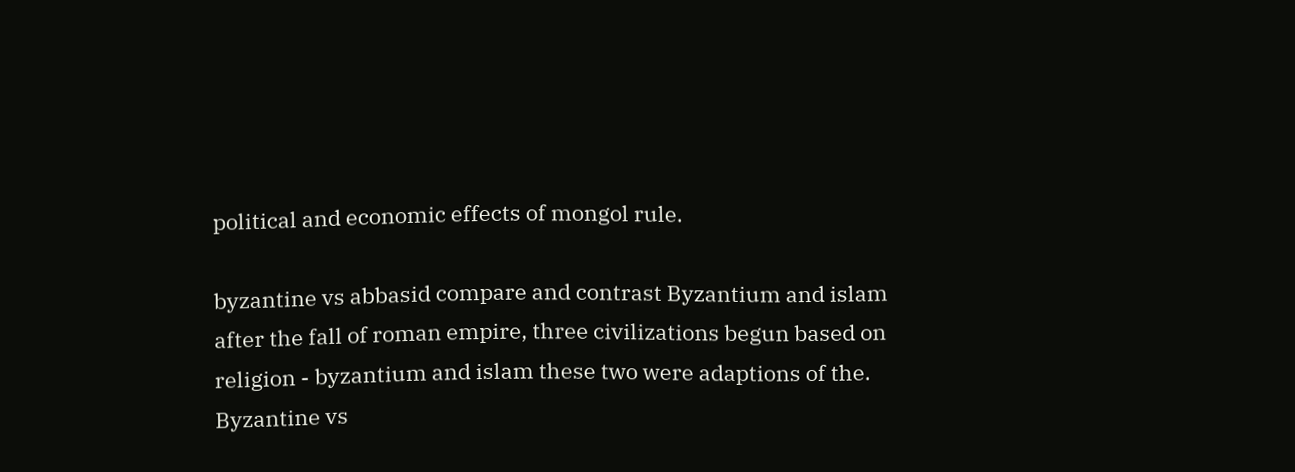political and economic effects of mongol rule.

byzantine vs abbasid compare and contrast Byzantium and islam after the fall of roman empire, three civilizations begun based on religion - byzantium and islam these two were adaptions of the.
Byzantine vs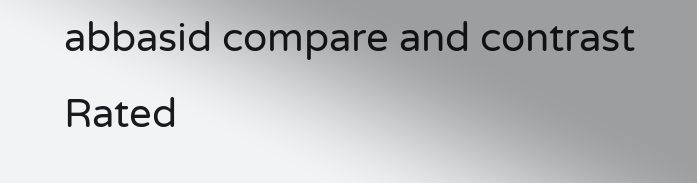abbasid compare and contrast
Rated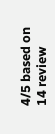4/5 based on 14 review